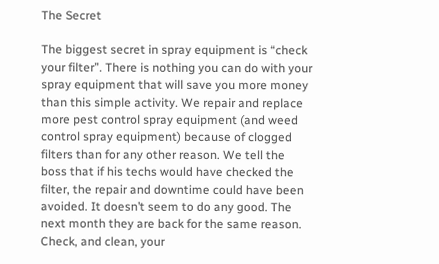The Secret

The biggest secret in spray equipment is “check your filter”. There is nothing you can do with your spray equipment that will save you more money than this simple activity. We repair and replace more pest control spray equipment (and weed control spray equipment) because of clogged filters than for any other reason. We tell the boss that if his techs would have checked the filter, the repair and downtime could have been avoided. It doesn’t seem to do any good. The next month they are back for the same reason.
Check, and clean, your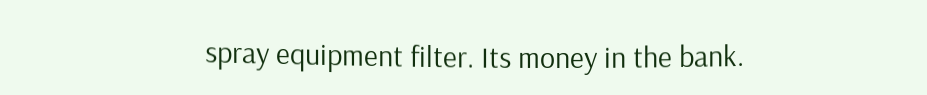spray equipment filter. Its money in the bank.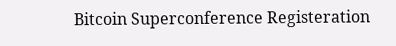Bitcoin Superconference Registeration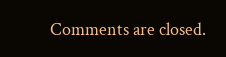Comments are closed.